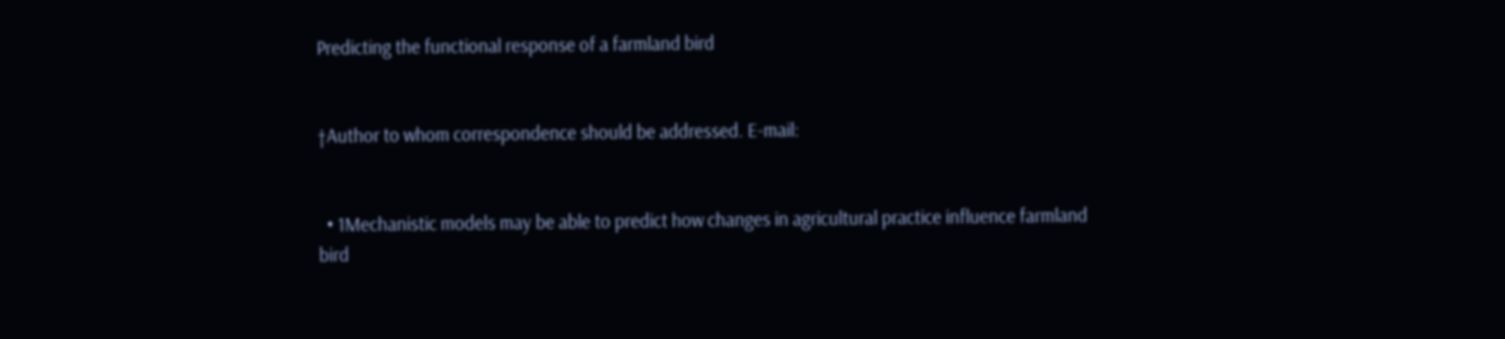Predicting the functional response of a farmland bird


†Author to whom correspondence should be addressed. E-mail:


  • 1Mechanistic models may be able to predict how changes in agricultural practice influence farmland bird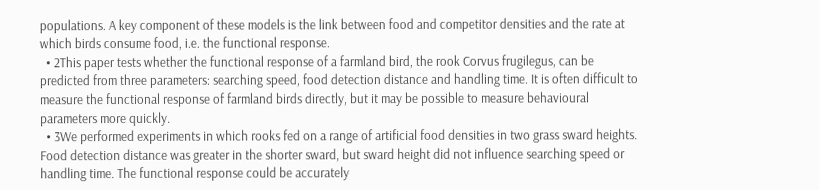populations. A key component of these models is the link between food and competitor densities and the rate at which birds consume food, i.e. the functional response.
  • 2This paper tests whether the functional response of a farmland bird, the rook Corvus frugilegus, can be predicted from three parameters: searching speed, food detection distance and handling time. It is often difficult to measure the functional response of farmland birds directly, but it may be possible to measure behavioural parameters more quickly.
  • 3We performed experiments in which rooks fed on a range of artificial food densities in two grass sward heights. Food detection distance was greater in the shorter sward, but sward height did not influence searching speed or handling time. The functional response could be accurately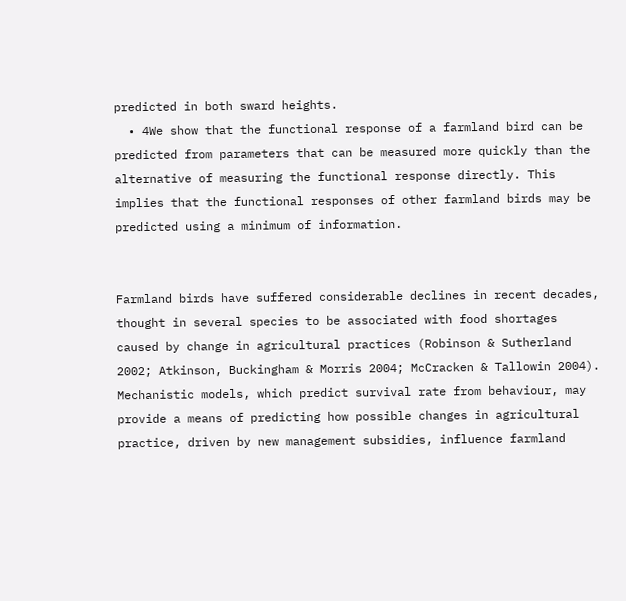predicted in both sward heights.
  • 4We show that the functional response of a farmland bird can be predicted from parameters that can be measured more quickly than the alternative of measuring the functional response directly. This implies that the functional responses of other farmland birds may be predicted using a minimum of information.


Farmland birds have suffered considerable declines in recent decades, thought in several species to be associated with food shortages caused by change in agricultural practices (Robinson & Sutherland 2002; Atkinson, Buckingham & Morris 2004; McCracken & Tallowin 2004). Mechanistic models, which predict survival rate from behaviour, may provide a means of predicting how possible changes in agricultural practice, driven by new management subsidies, influence farmland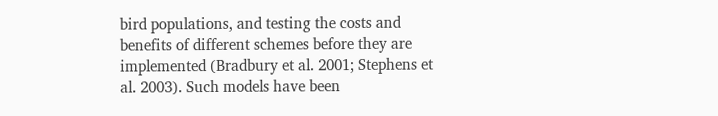bird populations, and testing the costs and benefits of different schemes before they are implemented (Bradbury et al. 2001; Stephens et al. 2003). Such models have been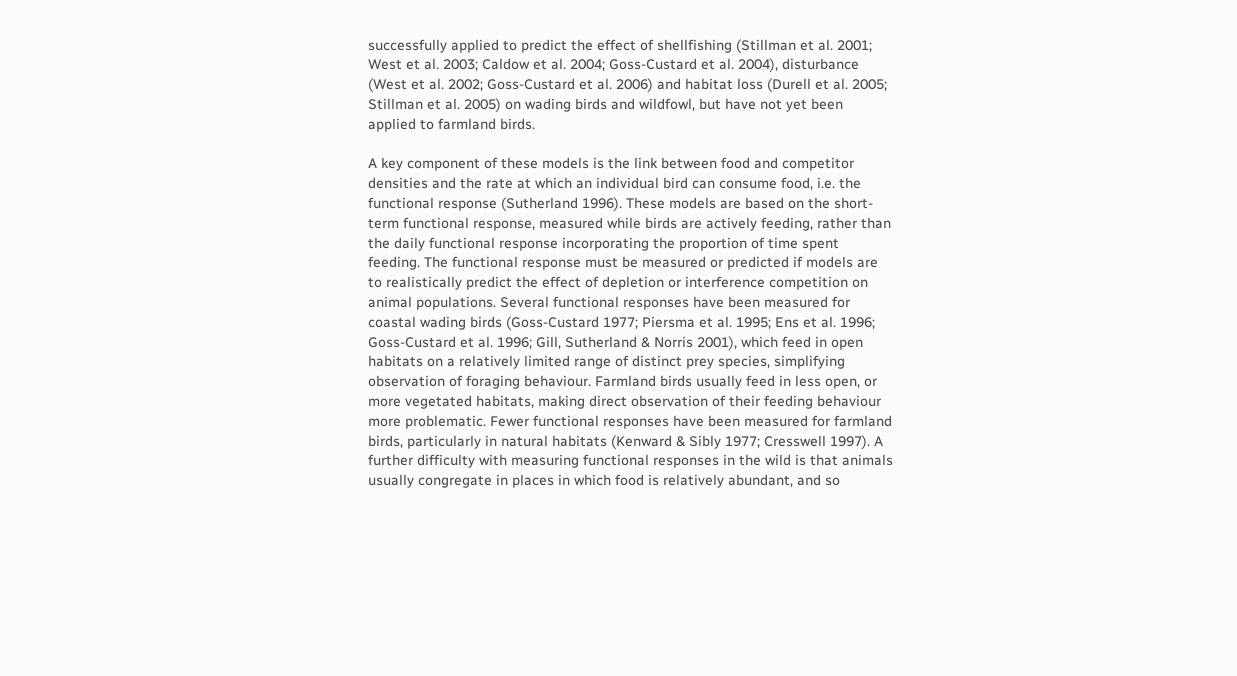successfully applied to predict the effect of shellfishing (Stillman et al. 2001; West et al. 2003; Caldow et al. 2004; Goss-Custard et al. 2004), disturbance (West et al. 2002; Goss-Custard et al. 2006) and habitat loss (Durell et al. 2005; Stillman et al. 2005) on wading birds and wildfowl, but have not yet been applied to farmland birds.

A key component of these models is the link between food and competitor densities and the rate at which an individual bird can consume food, i.e. the functional response (Sutherland 1996). These models are based on the short-term functional response, measured while birds are actively feeding, rather than the daily functional response incorporating the proportion of time spent feeding. The functional response must be measured or predicted if models are to realistically predict the effect of depletion or interference competition on animal populations. Several functional responses have been measured for coastal wading birds (Goss-Custard 1977; Piersma et al. 1995; Ens et al. 1996; Goss-Custard et al. 1996; Gill, Sutherland & Norris 2001), which feed in open habitats on a relatively limited range of distinct prey species, simplifying observation of foraging behaviour. Farmland birds usually feed in less open, or more vegetated habitats, making direct observation of their feeding behaviour more problematic. Fewer functional responses have been measured for farmland birds, particularly in natural habitats (Kenward & Sibly 1977; Cresswell 1997). A further difficulty with measuring functional responses in the wild is that animals usually congregate in places in which food is relatively abundant, and so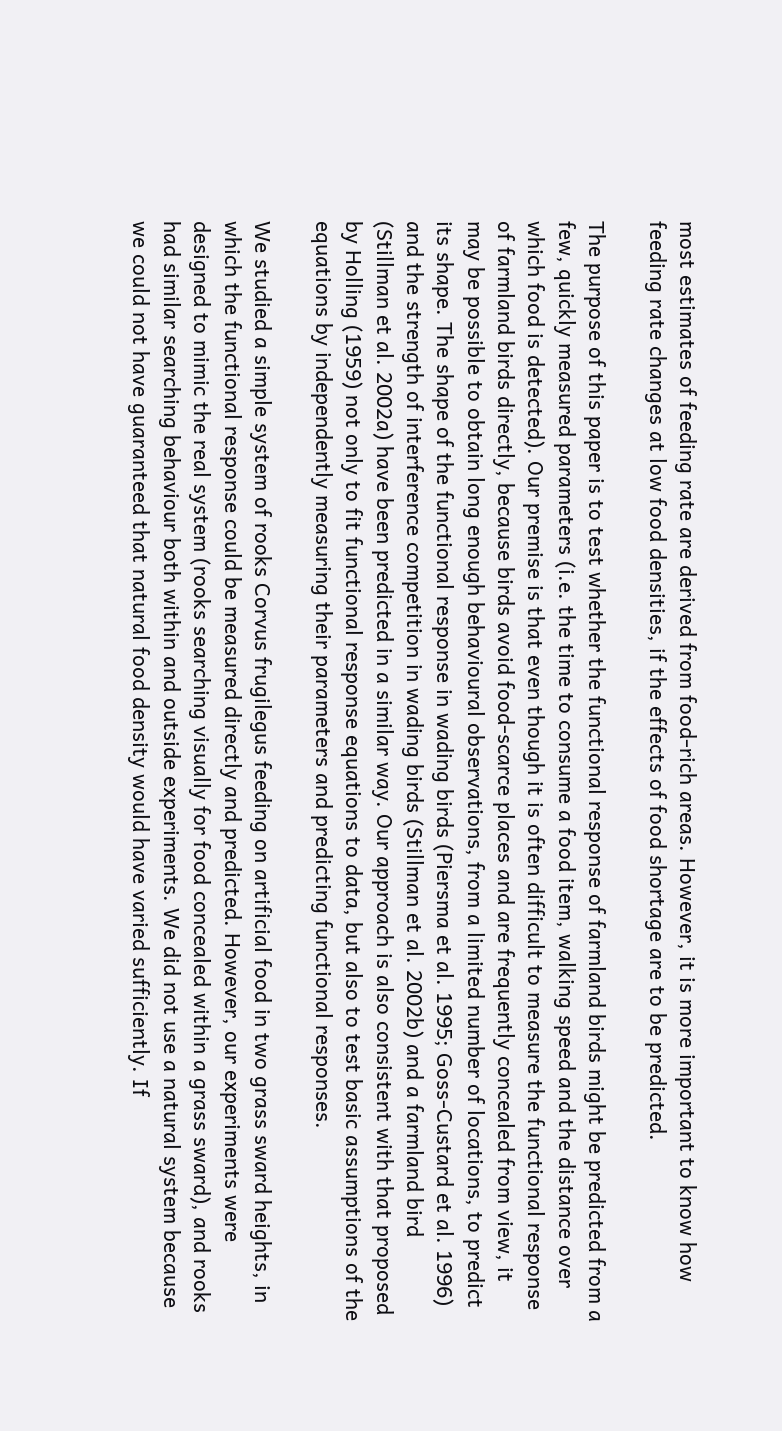most estimates of feeding rate are derived from food-rich areas. However, it is more important to know how feeding rate changes at low food densities, if the effects of food shortage are to be predicted.

The purpose of this paper is to test whether the functional response of farmland birds might be predicted from a few, quickly measured parameters (i.e. the time to consume a food item, walking speed and the distance over which food is detected). Our premise is that even though it is often difficult to measure the functional response of farmland birds directly, because birds avoid food-scarce places and are frequently concealed from view, it may be possible to obtain long enough behavioural observations, from a limited number of locations, to predict its shape. The shape of the functional response in wading birds (Piersma et al. 1995; Goss-Custard et al. 1996) and the strength of interference competition in wading birds (Stillman et al. 2002b) and a farmland bird (Stillman et al. 2002a) have been predicted in a similar way. Our approach is also consistent with that proposed by Holling (1959) not only to fit functional response equations to data, but also to test basic assumptions of the equations by independently measuring their parameters and predicting functional responses.

We studied a simple system of rooks Corvus frugilegus feeding on artificial food in two grass sward heights, in which the functional response could be measured directly and predicted. However, our experiments were designed to mimic the real system (rooks searching visually for food concealed within a grass sward), and rooks had similar searching behaviour both within and outside experiments. We did not use a natural system because we could not have guaranteed that natural food density would have varied sufficiently. If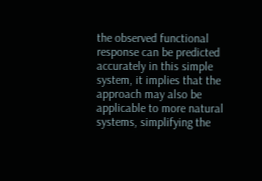the observed functional response can be predicted accurately in this simple system, it implies that the approach may also be applicable to more natural systems, simplifying the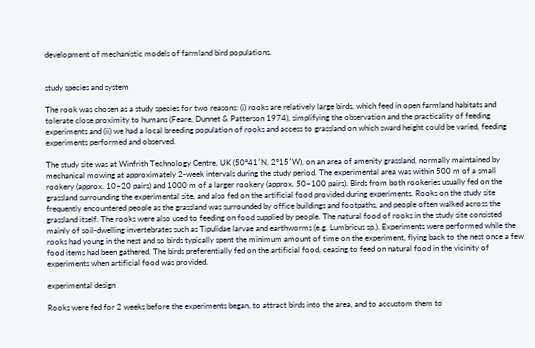development of mechanistic models of farmland bird populations.


study species and system

The rook was chosen as a study species for two reasons: (i) rooks are relatively large birds, which feed in open farmland habitats and tolerate close proximity to humans (Feare, Dunnet & Patterson 1974), simplifying the observation and the practicality of feeding experiments and (ii) we had a local breeding population of rooks and access to grassland on which sward height could be varied, feeding experiments performed and observed.

The study site was at Winfrith Technology Centre, UK (50°41′N, 2°15′W), on an area of amenity grassland, normally maintained by mechanical mowing at approximately 2-week intervals during the study period. The experimental area was within 500 m of a small rookery (approx. 10–20 pairs) and 1000 m of a larger rookery (approx. 50–100 pairs). Birds from both rookeries usually fed on the grassland surrounding the experimental site, and also fed on the artificial food provided during experiments. Rooks on the study site frequently encountered people as the grassland was surrounded by office buildings and footpaths, and people often walked across the grassland itself. The rooks were also used to feeding on food supplied by people. The natural food of rooks in the study site consisted mainly of soil-dwelling invertebrates such as Tipulidae larvae and earthworms (e.g. Lumbricus sp.). Experiments were performed while the rooks had young in the nest and so birds typically spent the minimum amount of time on the experiment, flying back to the nest once a few food items had been gathered. The birds preferentially fed on the artificial food, ceasing to feed on natural food in the vicinity of experiments when artificial food was provided.

experimental design

Rooks were fed for 2 weeks before the experiments began, to attract birds into the area, and to accustom them to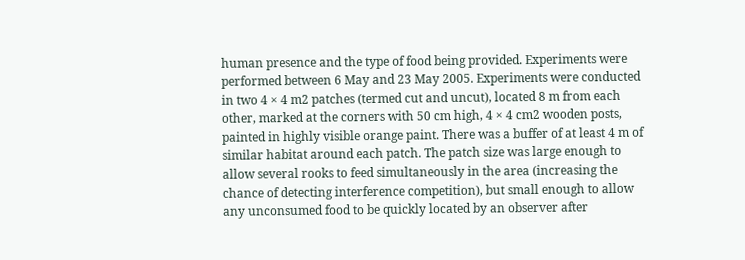human presence and the type of food being provided. Experiments were performed between 6 May and 23 May 2005. Experiments were conducted in two 4 × 4 m2 patches (termed cut and uncut), located 8 m from each other, marked at the corners with 50 cm high, 4 × 4 cm2 wooden posts, painted in highly visible orange paint. There was a buffer of at least 4 m of similar habitat around each patch. The patch size was large enough to allow several rooks to feed simultaneously in the area (increasing the chance of detecting interference competition), but small enough to allow any unconsumed food to be quickly located by an observer after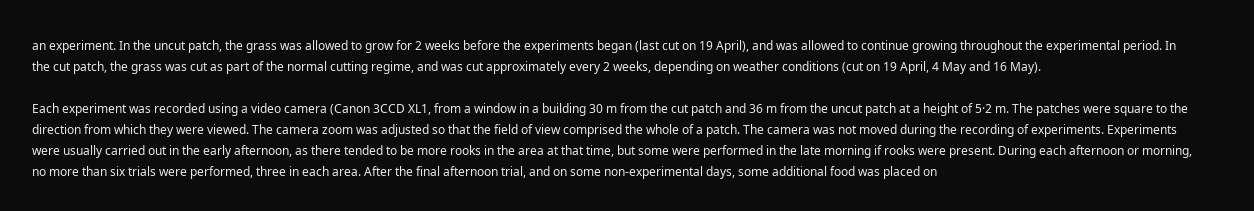an experiment. In the uncut patch, the grass was allowed to grow for 2 weeks before the experiments began (last cut on 19 April), and was allowed to continue growing throughout the experimental period. In the cut patch, the grass was cut as part of the normal cutting regime, and was cut approximately every 2 weeks, depending on weather conditions (cut on 19 April, 4 May and 16 May).

Each experiment was recorded using a video camera (Canon 3CCD XL1, from a window in a building 30 m from the cut patch and 36 m from the uncut patch at a height of 5·2 m. The patches were square to the direction from which they were viewed. The camera zoom was adjusted so that the field of view comprised the whole of a patch. The camera was not moved during the recording of experiments. Experiments were usually carried out in the early afternoon, as there tended to be more rooks in the area at that time, but some were performed in the late morning if rooks were present. During each afternoon or morning, no more than six trials were performed, three in each area. After the final afternoon trial, and on some non-experimental days, some additional food was placed on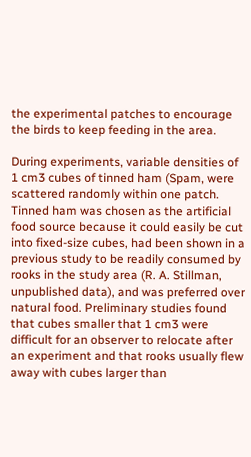the experimental patches to encourage the birds to keep feeding in the area.

During experiments, variable densities of 1 cm3 cubes of tinned ham (Spam, were scattered randomly within one patch. Tinned ham was chosen as the artificial food source because it could easily be cut into fixed-size cubes, had been shown in a previous study to be readily consumed by rooks in the study area (R. A. Stillman, unpublished data), and was preferred over natural food. Preliminary studies found that cubes smaller that 1 cm3 were difficult for an observer to relocate after an experiment and that rooks usually flew away with cubes larger than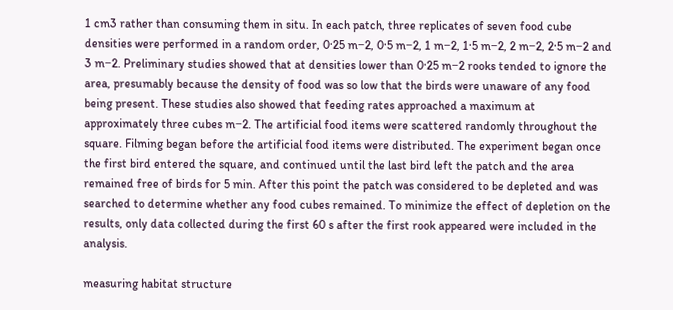1 cm3 rather than consuming them in situ. In each patch, three replicates of seven food cube densities were performed in a random order, 0·25 m−2, 0·5 m−2, 1 m−2, 1·5 m−2, 2 m−2, 2·5 m−2 and 3 m−2. Preliminary studies showed that at densities lower than 0·25 m−2 rooks tended to ignore the area, presumably because the density of food was so low that the birds were unaware of any food being present. These studies also showed that feeding rates approached a maximum at approximately three cubes m−2. The artificial food items were scattered randomly throughout the square. Filming began before the artificial food items were distributed. The experiment began once the first bird entered the square, and continued until the last bird left the patch and the area remained free of birds for 5 min. After this point the patch was considered to be depleted and was searched to determine whether any food cubes remained. To minimize the effect of depletion on the results, only data collected during the first 60 s after the first rook appeared were included in the analysis.

measuring habitat structure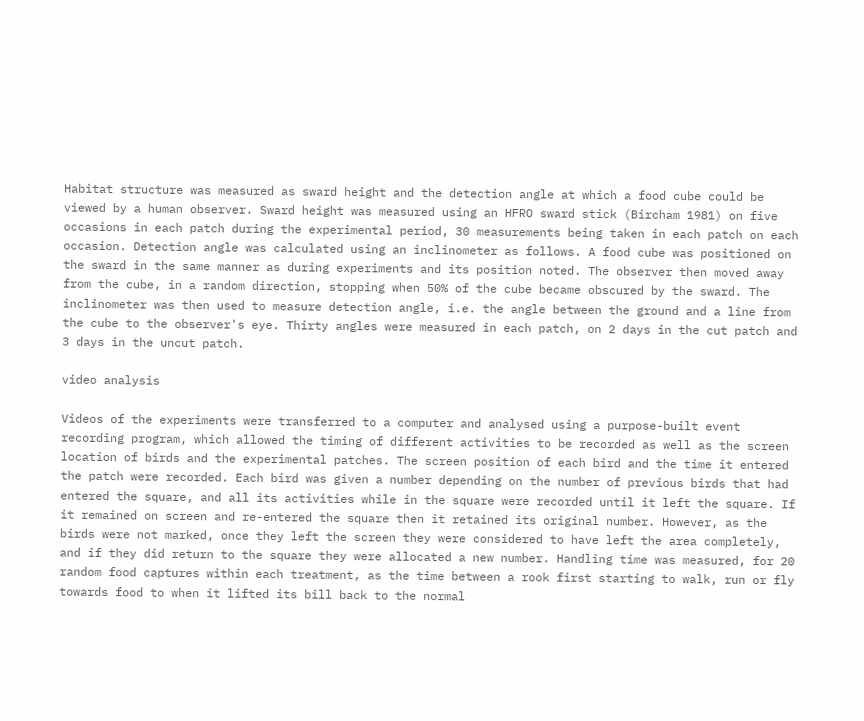Habitat structure was measured as sward height and the detection angle at which a food cube could be viewed by a human observer. Sward height was measured using an HFRO sward stick (Bircham 1981) on five occasions in each patch during the experimental period, 30 measurements being taken in each patch on each occasion. Detection angle was calculated using an inclinometer as follows. A food cube was positioned on the sward in the same manner as during experiments and its position noted. The observer then moved away from the cube, in a random direction, stopping when 50% of the cube became obscured by the sward. The inclinometer was then used to measure detection angle, i.e. the angle between the ground and a line from the cube to the observer's eye. Thirty angles were measured in each patch, on 2 days in the cut patch and 3 days in the uncut patch.

video analysis

Videos of the experiments were transferred to a computer and analysed using a purpose-built event recording program, which allowed the timing of different activities to be recorded as well as the screen location of birds and the experimental patches. The screen position of each bird and the time it entered the patch were recorded. Each bird was given a number depending on the number of previous birds that had entered the square, and all its activities while in the square were recorded until it left the square. If it remained on screen and re-entered the square then it retained its original number. However, as the birds were not marked, once they left the screen they were considered to have left the area completely, and if they did return to the square they were allocated a new number. Handling time was measured, for 20 random food captures within each treatment, as the time between a rook first starting to walk, run or fly towards food to when it lifted its bill back to the normal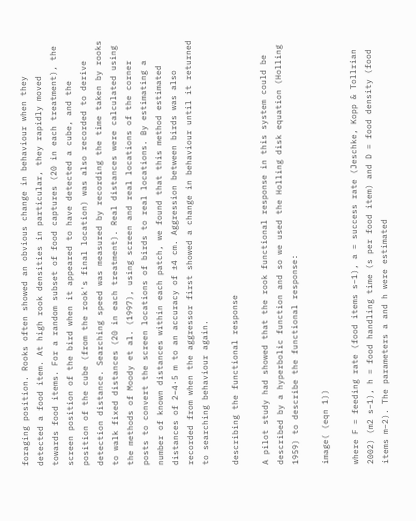foraging position. Rooks often showed an obvious change in behaviour when they detected a food item. At high rook densities in particular, they rapidly moved towards food items. For a random subset of food captures (20 in each treatment), the screen position of the bird when it appeared to have detected a cube, and the position of the cube (from the rook's final location) was also recorded to derive detection distance. Searching speed was measured by recording the time taken by rooks to walk fixed distances (20 in each treatment). Real distances were calculated using the methods of Moody et al. (1997), using screen and real locations of the corner posts to convert the screen locations of birds to real locations. By estimating a number of known distances within each patch, we found that this method estimated distances of 2–4·5 m to an accuracy of ±4 cm. Aggression between birds was also recorded from when the aggressor first showed a change in behaviour until it returned to searching behaviour again.

describing the functional response

A pilot study had showed that the rook functional response in this system could be described by a hyperbolic function and so we used the Holling disk equation (Holling 1959) to describe the functional response:

image( (eqn 1))

where F = feeding rate (food items s−1), a = success rate (Jeschke, Kopp & Tollrian 2002) (m2 s−1), h = food handling time (s per food item) and D = food density (food items m−2). The parameters a and h were estimated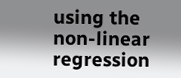using the non-linear regression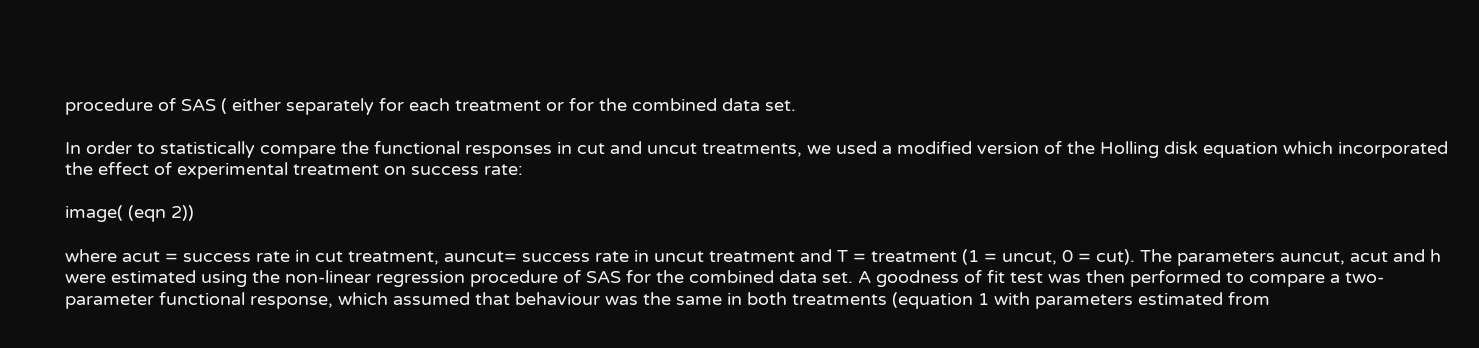procedure of SAS ( either separately for each treatment or for the combined data set.

In order to statistically compare the functional responses in cut and uncut treatments, we used a modified version of the Holling disk equation which incorporated the effect of experimental treatment on success rate:

image( (eqn 2))

where acut = success rate in cut treatment, auncut= success rate in uncut treatment and T = treatment (1 = uncut, 0 = cut). The parameters auncut, acut and h were estimated using the non-linear regression procedure of SAS for the combined data set. A goodness of fit test was then performed to compare a two-parameter functional response, which assumed that behaviour was the same in both treatments (equation 1 with parameters estimated from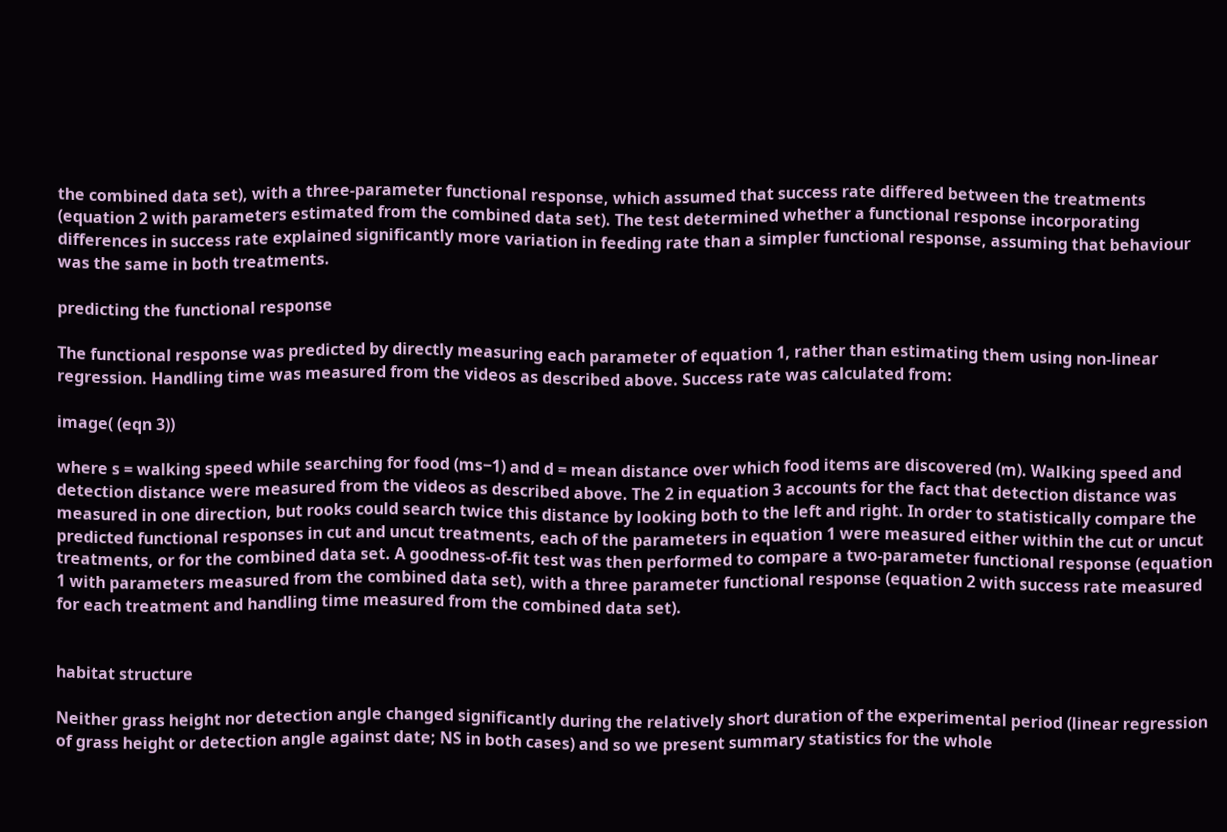the combined data set), with a three-parameter functional response, which assumed that success rate differed between the treatments (equation 2 with parameters estimated from the combined data set). The test determined whether a functional response incorporating differences in success rate explained significantly more variation in feeding rate than a simpler functional response, assuming that behaviour was the same in both treatments.

predicting the functional response

The functional response was predicted by directly measuring each parameter of equation 1, rather than estimating them using non-linear regression. Handling time was measured from the videos as described above. Success rate was calculated from:

image( (eqn 3))

where s = walking speed while searching for food (ms−1) and d = mean distance over which food items are discovered (m). Walking speed and detection distance were measured from the videos as described above. The 2 in equation 3 accounts for the fact that detection distance was measured in one direction, but rooks could search twice this distance by looking both to the left and right. In order to statistically compare the predicted functional responses in cut and uncut treatments, each of the parameters in equation 1 were measured either within the cut or uncut treatments, or for the combined data set. A goodness-of-fit test was then performed to compare a two-parameter functional response (equation 1 with parameters measured from the combined data set), with a three parameter functional response (equation 2 with success rate measured for each treatment and handling time measured from the combined data set).


habitat structure

Neither grass height nor detection angle changed significantly during the relatively short duration of the experimental period (linear regression of grass height or detection angle against date; NS in both cases) and so we present summary statistics for the whole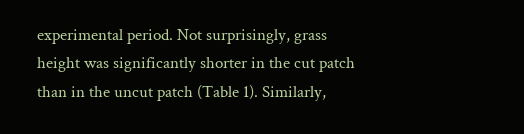experimental period. Not surprisingly, grass height was significantly shorter in the cut patch than in the uncut patch (Table 1). Similarly,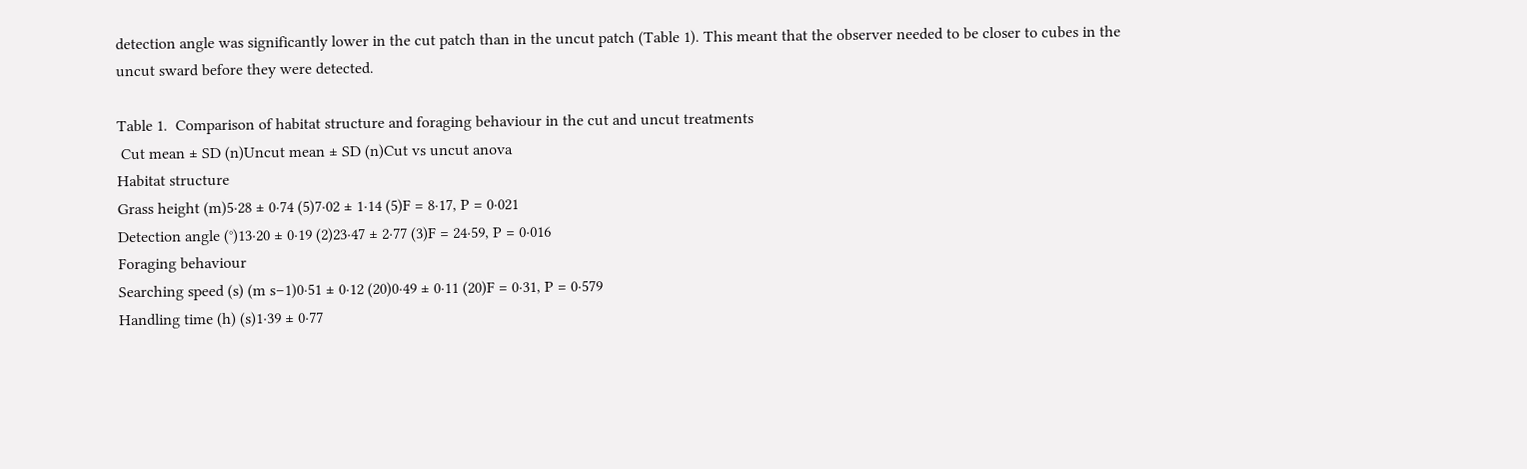detection angle was significantly lower in the cut patch than in the uncut patch (Table 1). This meant that the observer needed to be closer to cubes in the uncut sward before they were detected.

Table 1.  Comparison of habitat structure and foraging behaviour in the cut and uncut treatments
 Cut mean ± SD (n)Uncut mean ± SD (n)Cut vs uncut anova
Habitat structure
Grass height (m)5·28 ± 0·74 (5)7·02 ± 1·14 (5)F = 8·17, P = 0·021
Detection angle (°)13·20 ± 0·19 (2)23·47 ± 2·77 (3)F = 24·59, P = 0·016
Foraging behaviour
Searching speed (s) (m s−1)0·51 ± 0·12 (20)0·49 ± 0·11 (20)F = 0·31, P = 0·579
Handling time (h) (s)1·39 ± 0·77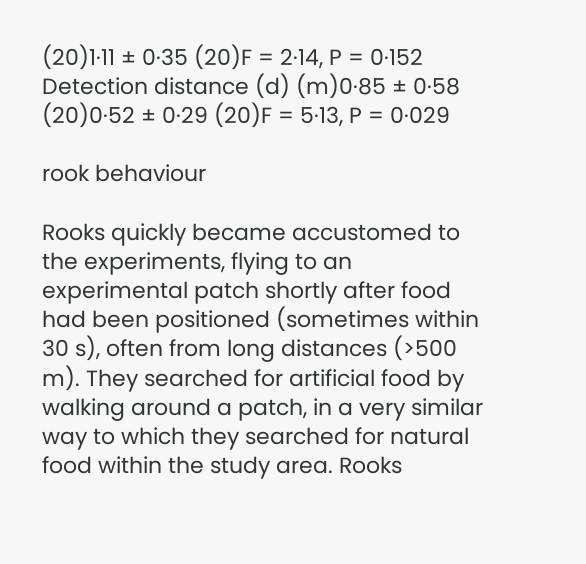(20)1·11 ± 0·35 (20)F = 2·14, P = 0·152
Detection distance (d) (m)0·85 ± 0·58 (20)0·52 ± 0·29 (20)F = 5·13, P = 0·029

rook behaviour

Rooks quickly became accustomed to the experiments, flying to an experimental patch shortly after food had been positioned (sometimes within 30 s), often from long distances (>500 m). They searched for artificial food by walking around a patch, in a very similar way to which they searched for natural food within the study area. Rooks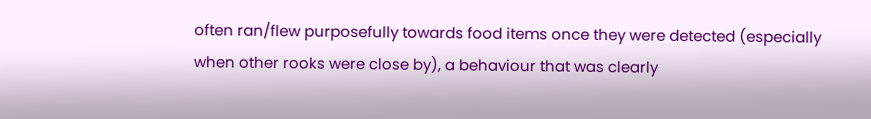often ran/flew purposefully towards food items once they were detected (especially when other rooks were close by), a behaviour that was clearly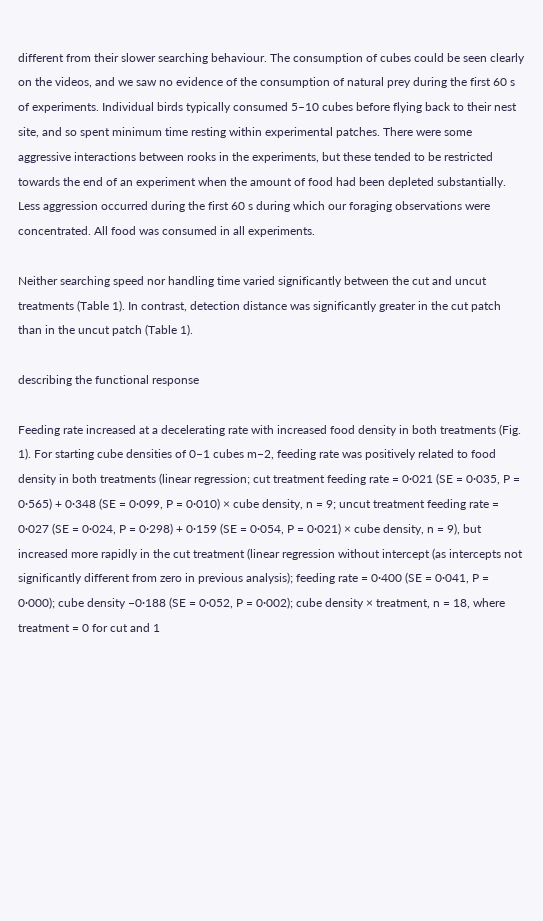different from their slower searching behaviour. The consumption of cubes could be seen clearly on the videos, and we saw no evidence of the consumption of natural prey during the first 60 s of experiments. Individual birds typically consumed 5–10 cubes before flying back to their nest site, and so spent minimum time resting within experimental patches. There were some aggressive interactions between rooks in the experiments, but these tended to be restricted towards the end of an experiment when the amount of food had been depleted substantially. Less aggression occurred during the first 60 s during which our foraging observations were concentrated. All food was consumed in all experiments.

Neither searching speed nor handling time varied significantly between the cut and uncut treatments (Table 1). In contrast, detection distance was significantly greater in the cut patch than in the uncut patch (Table 1).

describing the functional response

Feeding rate increased at a decelerating rate with increased food density in both treatments (Fig. 1). For starting cube densities of 0–1 cubes m−2, feeding rate was positively related to food density in both treatments (linear regression; cut treatment feeding rate = 0·021 (SE = 0·035, P = 0·565) + 0·348 (SE = 0·099, P = 0·010) × cube density, n = 9; uncut treatment feeding rate = 0·027 (SE = 0·024, P = 0·298) + 0·159 (SE = 0·054, P = 0·021) × cube density, n = 9), but increased more rapidly in the cut treatment (linear regression without intercept (as intercepts not significantly different from zero in previous analysis); feeding rate = 0·400 (SE = 0·041, P = 0·000); cube density −0·188 (SE = 0·052, P = 0·002); cube density × treatment, n = 18, where treatment = 0 for cut and 1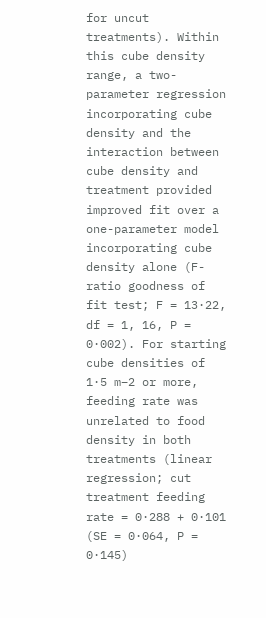for uncut treatments). Within this cube density range, a two-parameter regression incorporating cube density and the interaction between cube density and treatment provided improved fit over a one-parameter model incorporating cube density alone (F-ratio goodness of fit test; F = 13·22, df = 1, 16, P = 0·002). For starting cube densities of 1·5 m−2 or more, feeding rate was unrelated to food density in both treatments (linear regression; cut treatment feeding rate = 0·288 + 0·101 (SE = 0·064, P = 0·145)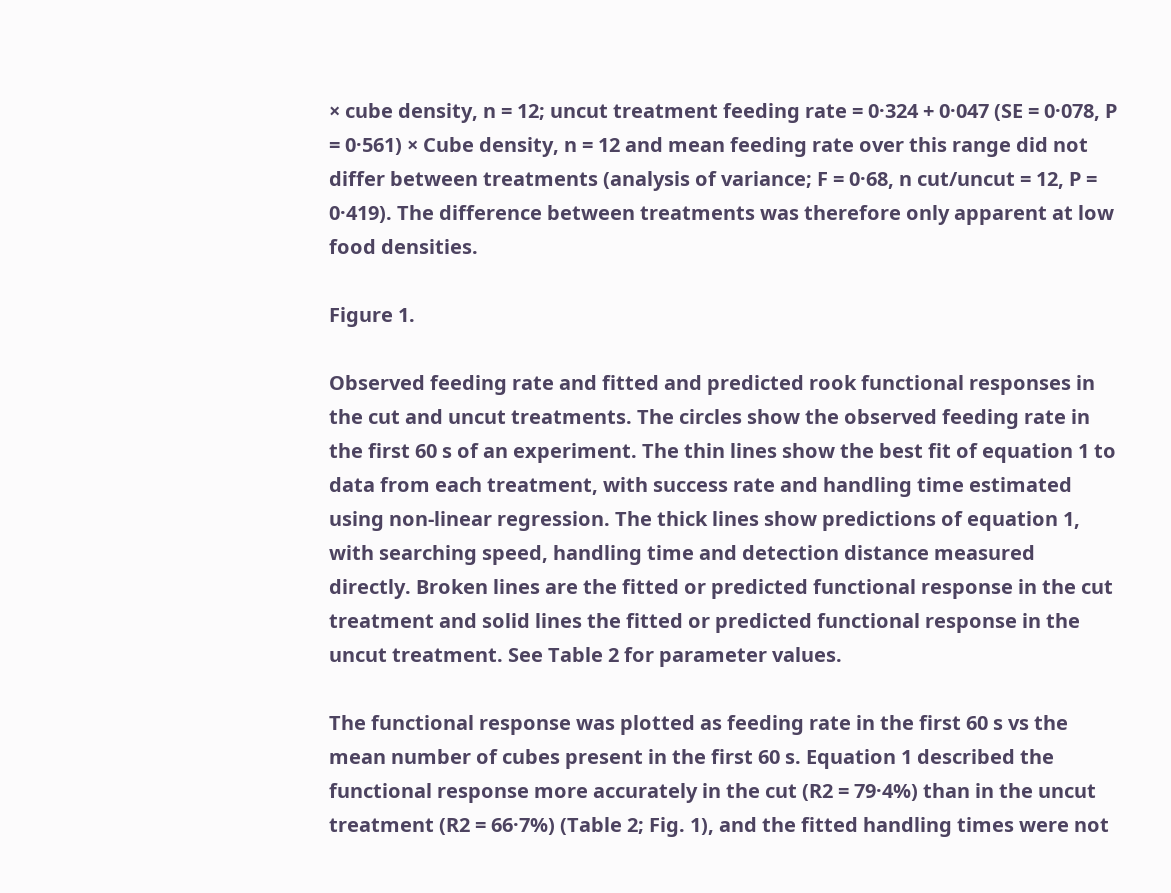× cube density, n = 12; uncut treatment feeding rate = 0·324 + 0·047 (SE = 0·078, P = 0·561) × Cube density, n = 12 and mean feeding rate over this range did not differ between treatments (analysis of variance; F = 0·68, n cut/uncut = 12, P = 0·419). The difference between treatments was therefore only apparent at low food densities.

Figure 1.

Observed feeding rate and fitted and predicted rook functional responses in the cut and uncut treatments. The circles show the observed feeding rate in the first 60 s of an experiment. The thin lines show the best fit of equation 1 to data from each treatment, with success rate and handling time estimated using non-linear regression. The thick lines show predictions of equation 1, with searching speed, handling time and detection distance measured directly. Broken lines are the fitted or predicted functional response in the cut treatment and solid lines the fitted or predicted functional response in the uncut treatment. See Table 2 for parameter values.

The functional response was plotted as feeding rate in the first 60 s vs the mean number of cubes present in the first 60 s. Equation 1 described the functional response more accurately in the cut (R2 = 79·4%) than in the uncut treatment (R2 = 66·7%) (Table 2; Fig. 1), and the fitted handling times were not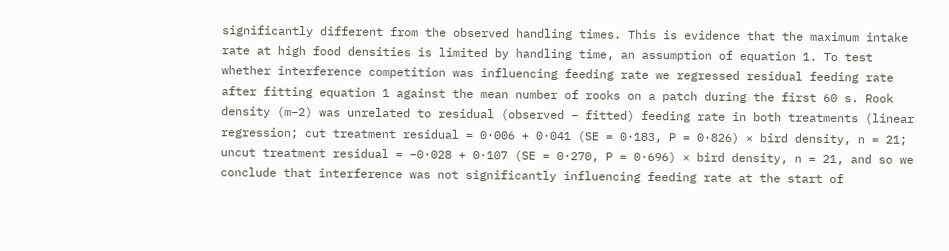significantly different from the observed handling times. This is evidence that the maximum intake rate at high food densities is limited by handling time, an assumption of equation 1. To test whether interference competition was influencing feeding rate we regressed residual feeding rate after fitting equation 1 against the mean number of rooks on a patch during the first 60 s. Rook density (m−2) was unrelated to residual (observed – fitted) feeding rate in both treatments (linear regression; cut treatment residual = 0·006 + 0·041 (SE = 0·183, P = 0·826) × bird density, n = 21; uncut treatment residual = −0·028 + 0·107 (SE = 0·270, P = 0·696) × bird density, n = 21, and so we conclude that interference was not significantly influencing feeding rate at the start of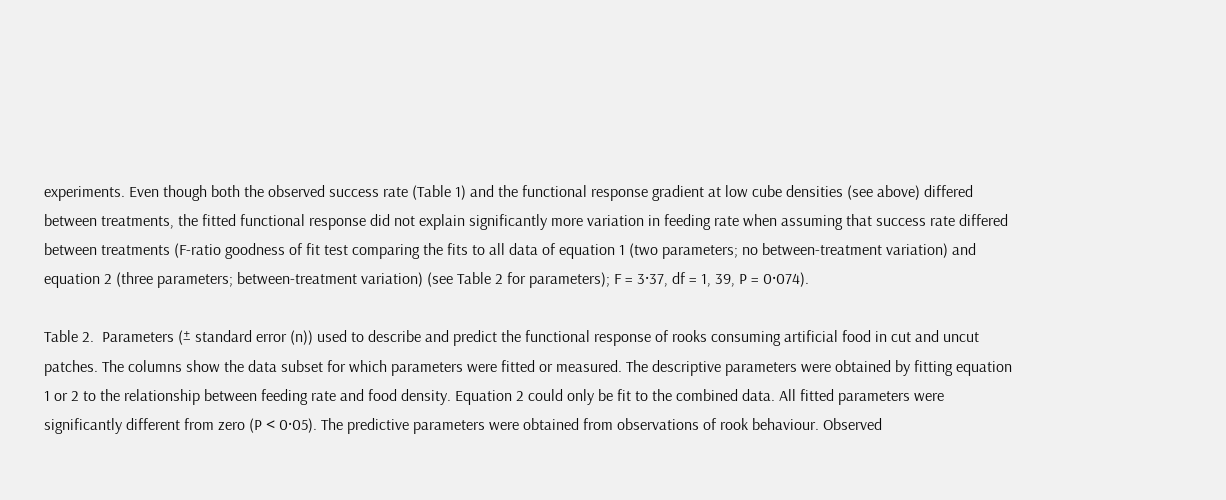experiments. Even though both the observed success rate (Table 1) and the functional response gradient at low cube densities (see above) differed between treatments, the fitted functional response did not explain significantly more variation in feeding rate when assuming that success rate differed between treatments (F-ratio goodness of fit test comparing the fits to all data of equation 1 (two parameters; no between-treatment variation) and equation 2 (three parameters; between-treatment variation) (see Table 2 for parameters); F = 3·37, df = 1, 39, P = 0·074).

Table 2.  Parameters (± standard error (n)) used to describe and predict the functional response of rooks consuming artificial food in cut and uncut patches. The columns show the data subset for which parameters were fitted or measured. The descriptive parameters were obtained by fitting equation 1 or 2 to the relationship between feeding rate and food density. Equation 2 could only be fit to the combined data. All fitted parameters were significantly different from zero (P < 0·05). The predictive parameters were obtained from observations of rook behaviour. Observed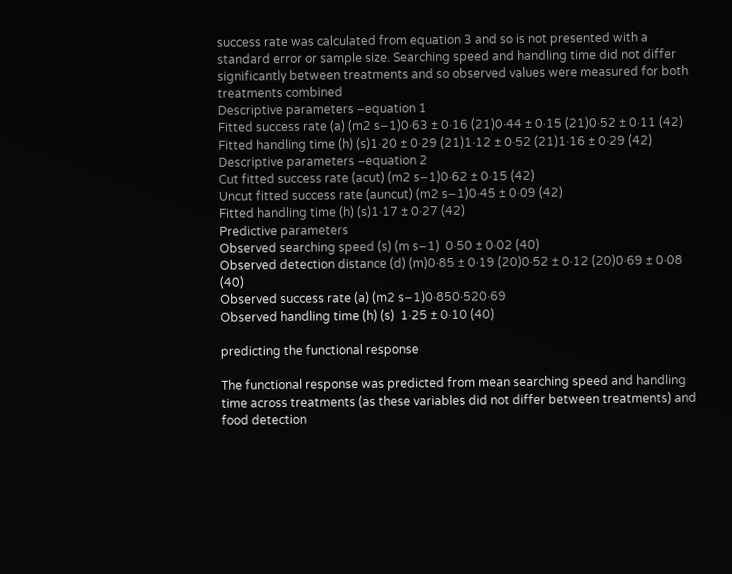success rate was calculated from equation 3 and so is not presented with a standard error or sample size. Searching speed and handling time did not differ significantly between treatments and so observed values were measured for both treatments combined
Descriptive parameters –equation 1
Fitted success rate (a) (m2 s−1)0·63 ± 0·16 (21)0·44 ± 0·15 (21)0·52 ± 0·11 (42)
Fitted handling time (h) (s)1·20 ± 0·29 (21)1·12 ± 0·52 (21)1·16 ± 0·29 (42)
Descriptive parameters –equation 2
Cut fitted success rate (acut) (m2 s−1)0·62 ± 0·15 (42)
Uncut fitted success rate (auncut) (m2 s−1)0·45 ± 0·09 (42)
Fitted handling time (h) (s)1·17 ± 0·27 (42)
Predictive parameters
Observed searching speed (s) (m s−1)  0·50 ± 0·02 (40)
Observed detection distance (d) (m)0·85 ± 0·19 (20)0·52 ± 0·12 (20)0·69 ± 0·08 (40)
Observed success rate (a) (m2 s−1)0·850·520·69
Observed handling time (h) (s)  1·25 ± 0·10 (40)

predicting the functional response

The functional response was predicted from mean searching speed and handling time across treatments (as these variables did not differ between treatments) and food detection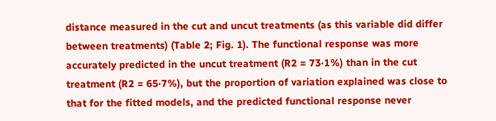distance measured in the cut and uncut treatments (as this variable did differ between treatments) (Table 2; Fig. 1). The functional response was more accurately predicted in the uncut treatment (R2 = 73·1%) than in the cut treatment (R2 = 65·7%), but the proportion of variation explained was close to that for the fitted models, and the predicted functional response never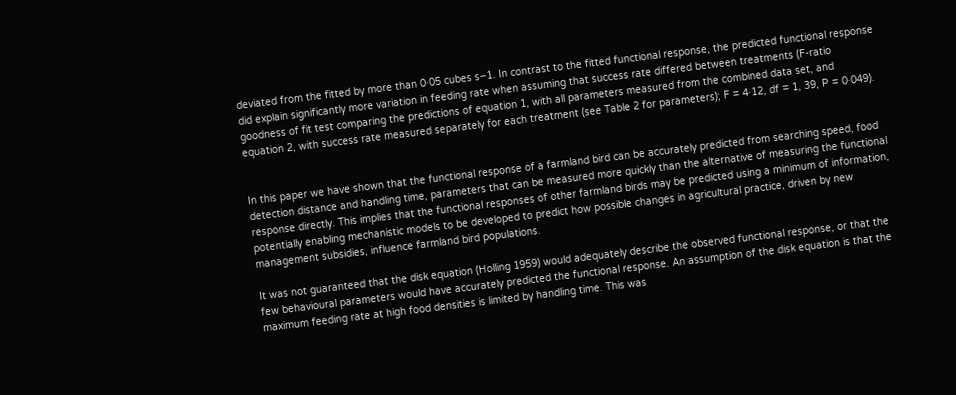deviated from the fitted by more than 0·05 cubes s−1. In contrast to the fitted functional response, the predicted functional response did explain significantly more variation in feeding rate when assuming that success rate differed between treatments (F-ratio goodness of fit test comparing the predictions of equation 1, with all parameters measured from the combined data set, and equation 2, with success rate measured separately for each treatment (see Table 2 for parameters); F = 4·12, df = 1, 39, P = 0·049).


In this paper we have shown that the functional response of a farmland bird can be accurately predicted from searching speed, food detection distance and handling time, parameters that can be measured more quickly than the alternative of measuring the functional response directly. This implies that the functional responses of other farmland birds may be predicted using a minimum of information, potentially enabling mechanistic models to be developed to predict how possible changes in agricultural practice, driven by new management subsidies, influence farmland bird populations.

It was not guaranteed that the disk equation (Holling 1959) would adequately describe the observed functional response, or that the few behavioural parameters would have accurately predicted the functional response. An assumption of the disk equation is that the maximum feeding rate at high food densities is limited by handling time. This was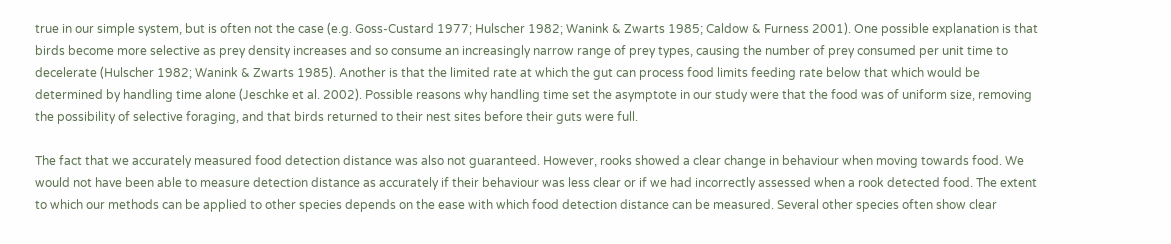true in our simple system, but is often not the case (e.g. Goss-Custard 1977; Hulscher 1982; Wanink & Zwarts 1985; Caldow & Furness 2001). One possible explanation is that birds become more selective as prey density increases and so consume an increasingly narrow range of prey types, causing the number of prey consumed per unit time to decelerate (Hulscher 1982; Wanink & Zwarts 1985). Another is that the limited rate at which the gut can process food limits feeding rate below that which would be determined by handling time alone (Jeschke et al. 2002). Possible reasons why handling time set the asymptote in our study were that the food was of uniform size, removing the possibility of selective foraging, and that birds returned to their nest sites before their guts were full.

The fact that we accurately measured food detection distance was also not guaranteed. However, rooks showed a clear change in behaviour when moving towards food. We would not have been able to measure detection distance as accurately if their behaviour was less clear or if we had incorrectly assessed when a rook detected food. The extent to which our methods can be applied to other species depends on the ease with which food detection distance can be measured. Several other species often show clear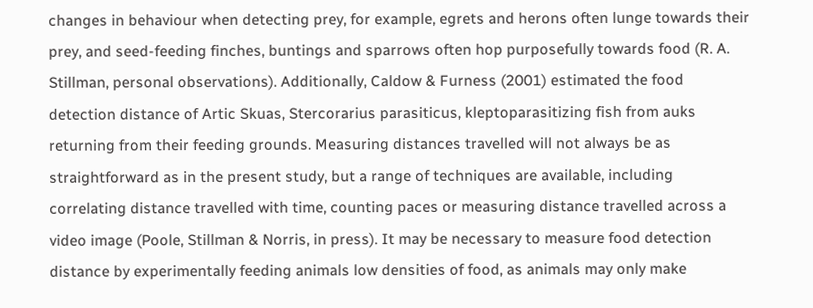changes in behaviour when detecting prey, for example, egrets and herons often lunge towards their prey, and seed-feeding finches, buntings and sparrows often hop purposefully towards food (R. A. Stillman, personal observations). Additionally, Caldow & Furness (2001) estimated the food detection distance of Artic Skuas, Stercorarius parasiticus, kleptoparasitizing fish from auks returning from their feeding grounds. Measuring distances travelled will not always be as straightforward as in the present study, but a range of techniques are available, including correlating distance travelled with time, counting paces or measuring distance travelled across a video image (Poole, Stillman & Norris, in press). It may be necessary to measure food detection distance by experimentally feeding animals low densities of food, as animals may only make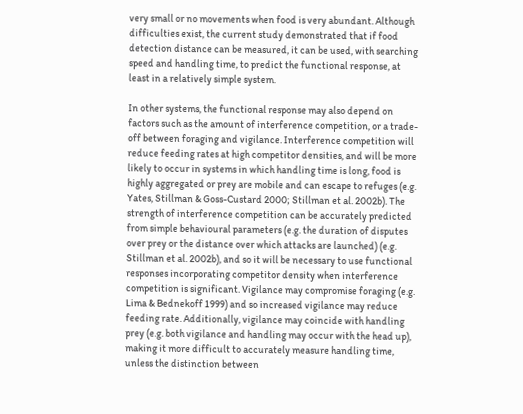very small or no movements when food is very abundant. Although difficulties exist, the current study demonstrated that if food detection distance can be measured, it can be used, with searching speed and handling time, to predict the functional response, at least in a relatively simple system.

In other systems, the functional response may also depend on factors such as the amount of interference competition, or a trade-off between foraging and vigilance. Interference competition will reduce feeding rates at high competitor densities, and will be more likely to occur in systems in which handling time is long, food is highly aggregated or prey are mobile and can escape to refuges (e.g. Yates, Stillman & Goss-Custard 2000; Stillman et al. 2002b). The strength of interference competition can be accurately predicted from simple behavioural parameters (e.g. the duration of disputes over prey or the distance over which attacks are launched) (e.g. Stillman et al. 2002b), and so it will be necessary to use functional responses incorporating competitor density when interference competition is significant. Vigilance may compromise foraging (e.g. Lima & Bednekoff 1999) and so increased vigilance may reduce feeding rate. Additionally, vigilance may coincide with handling prey (e.g. both vigilance and handling may occur with the head up), making it more difficult to accurately measure handling time, unless the distinction between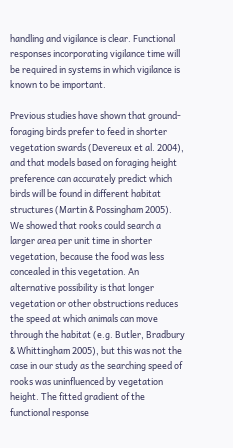handling and vigilance is clear. Functional responses incorporating vigilance time will be required in systems in which vigilance is known to be important.

Previous studies have shown that ground-foraging birds prefer to feed in shorter vegetation swards (Devereux et al. 2004), and that models based on foraging height preference can accurately predict which birds will be found in different habitat structures (Martin & Possingham 2005). We showed that rooks could search a larger area per unit time in shorter vegetation, because the food was less concealed in this vegetation. An alternative possibility is that longer vegetation or other obstructions reduces the speed at which animals can move through the habitat (e.g. Butler, Bradbury & Whittingham 2005), but this was not the case in our study as the searching speed of rooks was uninfluenced by vegetation height. The fitted gradient of the functional response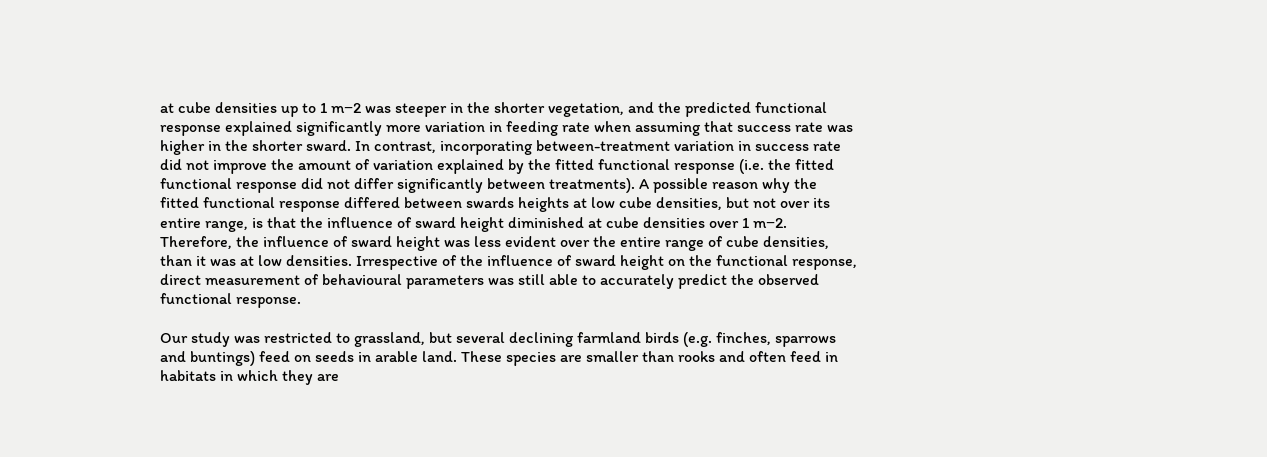at cube densities up to 1 m−2 was steeper in the shorter vegetation, and the predicted functional response explained significantly more variation in feeding rate when assuming that success rate was higher in the shorter sward. In contrast, incorporating between-treatment variation in success rate did not improve the amount of variation explained by the fitted functional response (i.e. the fitted functional response did not differ significantly between treatments). A possible reason why the fitted functional response differed between swards heights at low cube densities, but not over its entire range, is that the influence of sward height diminished at cube densities over 1 m−2. Therefore, the influence of sward height was less evident over the entire range of cube densities, than it was at low densities. Irrespective of the influence of sward height on the functional response, direct measurement of behavioural parameters was still able to accurately predict the observed functional response.

Our study was restricted to grassland, but several declining farmland birds (e.g. finches, sparrows and buntings) feed on seeds in arable land. These species are smaller than rooks and often feed in habitats in which they are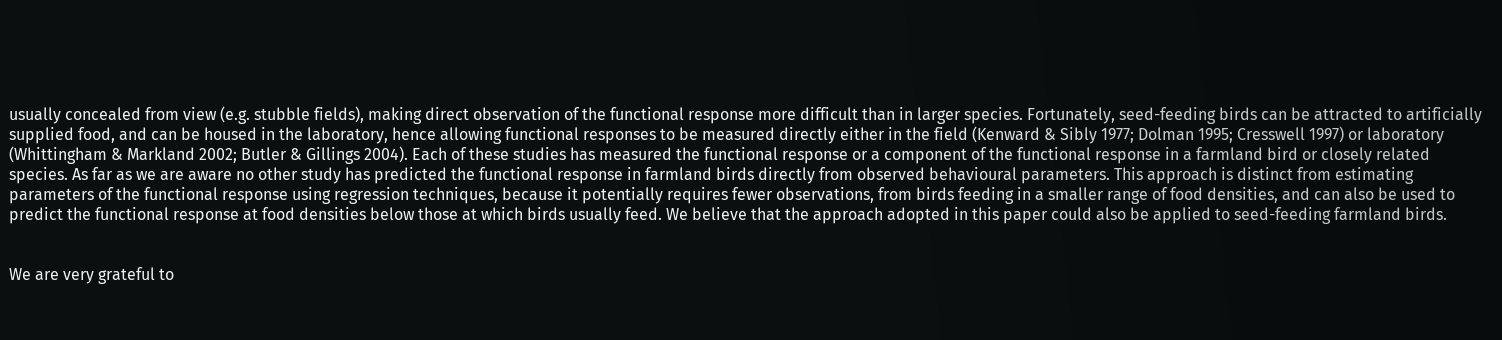usually concealed from view (e.g. stubble fields), making direct observation of the functional response more difficult than in larger species. Fortunately, seed-feeding birds can be attracted to artificially supplied food, and can be housed in the laboratory, hence allowing functional responses to be measured directly either in the field (Kenward & Sibly 1977; Dolman 1995; Cresswell 1997) or laboratory (Whittingham & Markland 2002; Butler & Gillings 2004). Each of these studies has measured the functional response or a component of the functional response in a farmland bird or closely related species. As far as we are aware no other study has predicted the functional response in farmland birds directly from observed behavioural parameters. This approach is distinct from estimating parameters of the functional response using regression techniques, because it potentially requires fewer observations, from birds feeding in a smaller range of food densities, and can also be used to predict the functional response at food densities below those at which birds usually feed. We believe that the approach adopted in this paper could also be applied to seed-feeding farmland birds.


We are very grateful to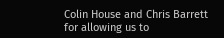Colin House and Chris Barrett for allowing us to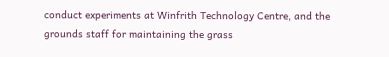conduct experiments at Winfrith Technology Centre, and the grounds staff for maintaining the grass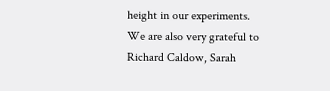height in our experiments. We are also very grateful to Richard Caldow, Sarah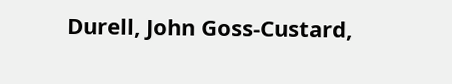Durell, John Goss-Custard,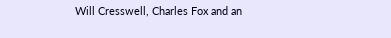Will Cresswell, Charles Fox and an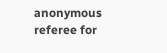anonymous referee for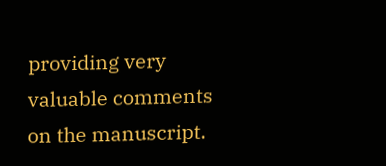providing very valuable comments on the manuscript.